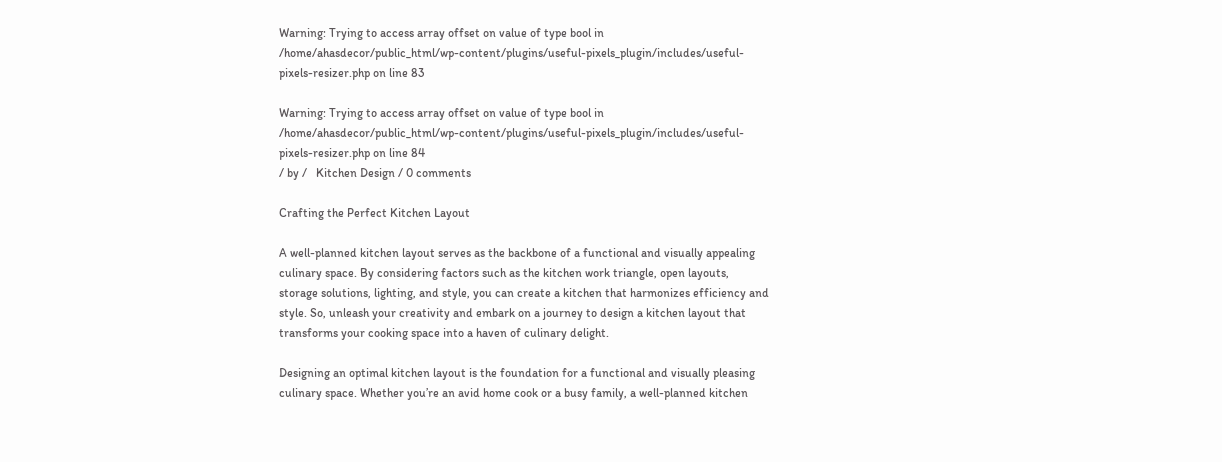Warning: Trying to access array offset on value of type bool in /home/ahasdecor/public_html/wp-content/plugins/useful-pixels_plugin/includes/useful-pixels-resizer.php on line 83

Warning: Trying to access array offset on value of type bool in /home/ahasdecor/public_html/wp-content/plugins/useful-pixels_plugin/includes/useful-pixels-resizer.php on line 84
/ by /   Kitchen Design / 0 comments

Crafting the Perfect Kitchen Layout

A well-planned kitchen layout serves as the backbone of a functional and visually appealing culinary space. By considering factors such as the kitchen work triangle, open layouts, storage solutions, lighting, and style, you can create a kitchen that harmonizes efficiency and style. So, unleash your creativity and embark on a journey to design a kitchen layout that transforms your cooking space into a haven of culinary delight.

Designing an optimal kitchen layout is the foundation for a functional and visually pleasing culinary space. Whether you’re an avid home cook or a busy family, a well-planned kitchen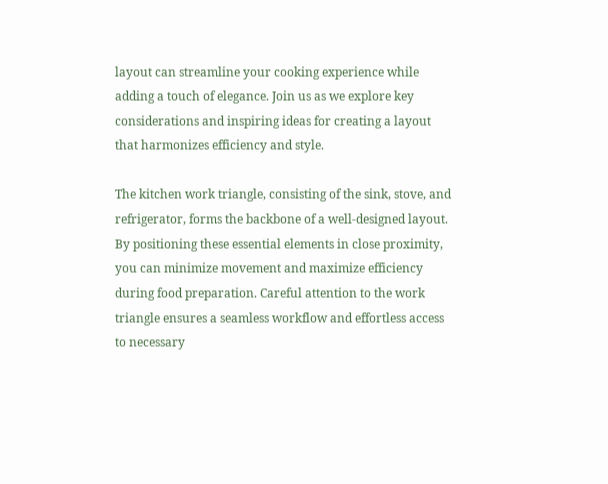layout can streamline your cooking experience while adding a touch of elegance. Join us as we explore key considerations and inspiring ideas for creating a layout that harmonizes efficiency and style.

The kitchen work triangle, consisting of the sink, stove, and refrigerator, forms the backbone of a well-designed layout. By positioning these essential elements in close proximity, you can minimize movement and maximize efficiency during food preparation. Careful attention to the work triangle ensures a seamless workflow and effortless access to necessary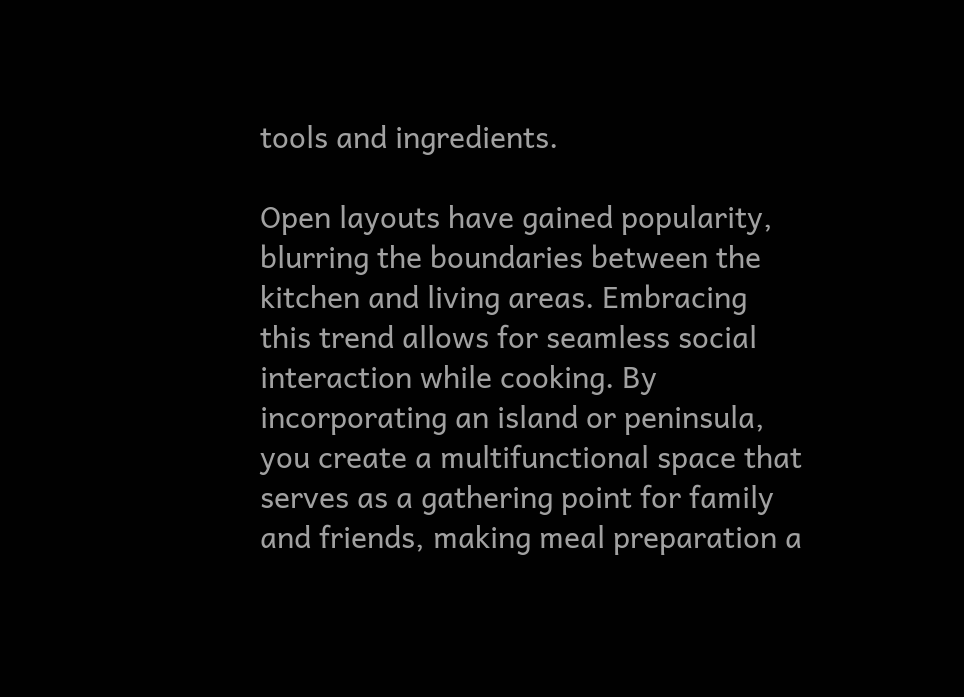tools and ingredients.

Open layouts have gained popularity, blurring the boundaries between the kitchen and living areas. Embracing this trend allows for seamless social interaction while cooking. By incorporating an island or peninsula, you create a multifunctional space that serves as a gathering point for family and friends, making meal preparation a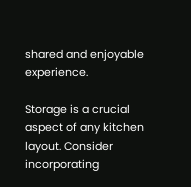shared and enjoyable experience.

Storage is a crucial aspect of any kitchen layout. Consider incorporating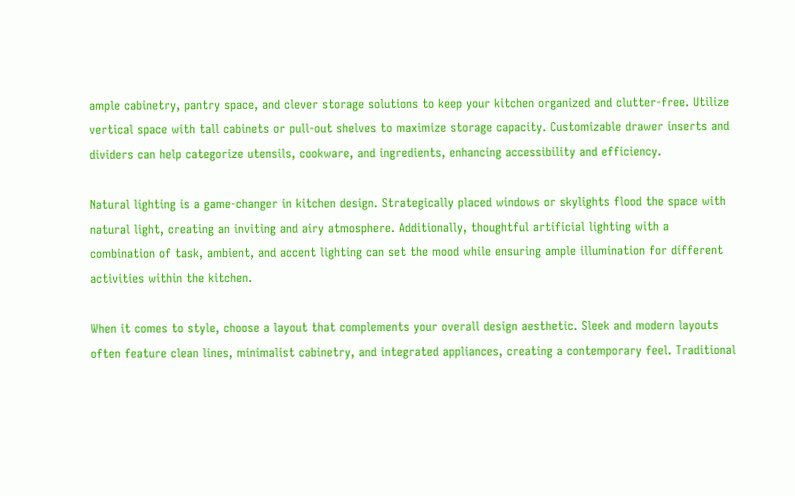ample cabinetry, pantry space, and clever storage solutions to keep your kitchen organized and clutter-free. Utilize vertical space with tall cabinets or pull-out shelves to maximize storage capacity. Customizable drawer inserts and dividers can help categorize utensils, cookware, and ingredients, enhancing accessibility and efficiency.

Natural lighting is a game-changer in kitchen design. Strategically placed windows or skylights flood the space with natural light, creating an inviting and airy atmosphere. Additionally, thoughtful artificial lighting with a combination of task, ambient, and accent lighting can set the mood while ensuring ample illumination for different activities within the kitchen.

When it comes to style, choose a layout that complements your overall design aesthetic. Sleek and modern layouts often feature clean lines, minimalist cabinetry, and integrated appliances, creating a contemporary feel. Traditional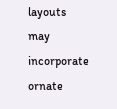layouts may incorporate ornate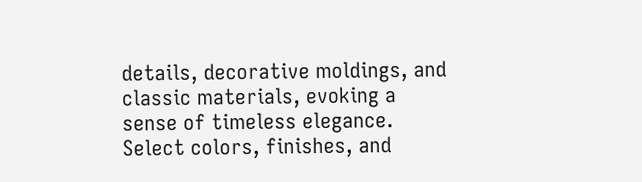details, decorative moldings, and classic materials, evoking a sense of timeless elegance. Select colors, finishes, and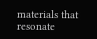materials that resonate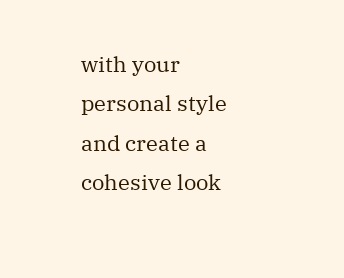with your personal style and create a cohesive look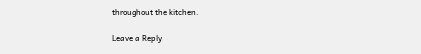throughout the kitchen.

Leave a Reply